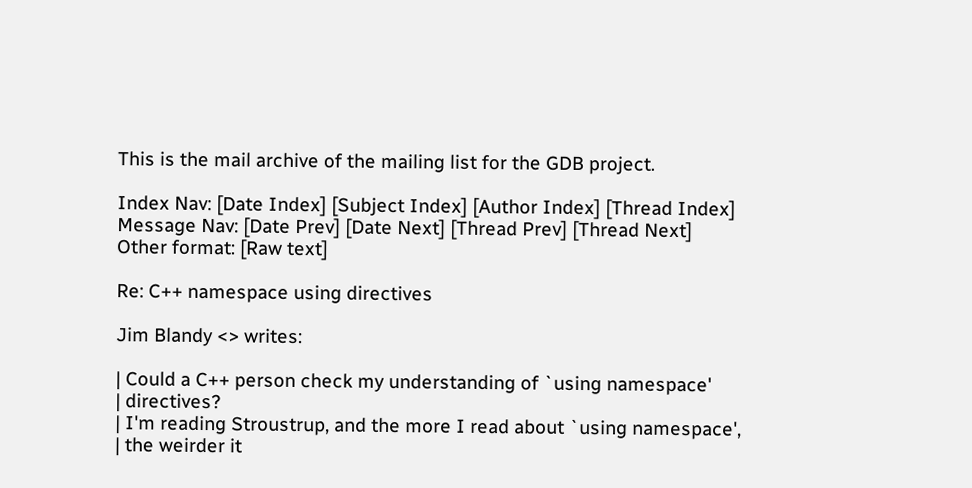This is the mail archive of the mailing list for the GDB project.

Index Nav: [Date Index] [Subject Index] [Author Index] [Thread Index]
Message Nav: [Date Prev] [Date Next] [Thread Prev] [Thread Next]
Other format: [Raw text]

Re: C++ namespace using directives

Jim Blandy <> writes:

| Could a C++ person check my understanding of `using namespace'
| directives?
| I'm reading Stroustrup, and the more I read about `using namespace',
| the weirder it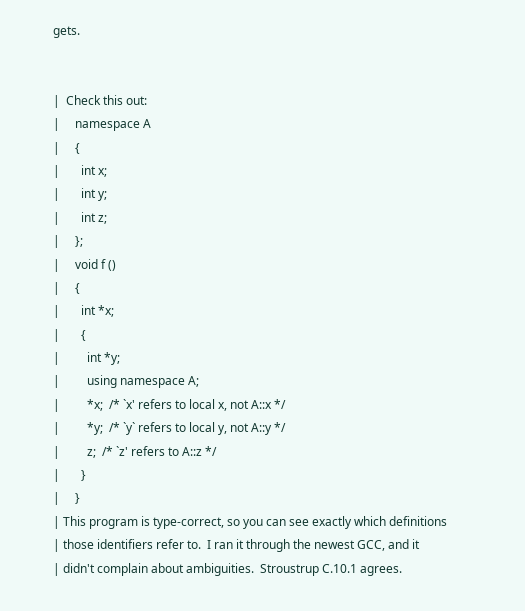gets.


|  Check this out:
|     namespace A
|     {
|       int x;
|       int y;
|       int z;
|     };
|     void f ()
|     {
|       int *x;
|       {
|         int *y;
|         using namespace A;
|         *x;  /* `x' refers to local x, not A::x */
|         *y;  /* `y` refers to local y, not A::y */
|         z;  /* `z' refers to A::z */
|       }
|     }
| This program is type-correct, so you can see exactly which definitions
| those identifiers refer to.  I ran it through the newest GCC, and it
| didn't complain about ambiguities.  Stroustrup C.10.1 agrees.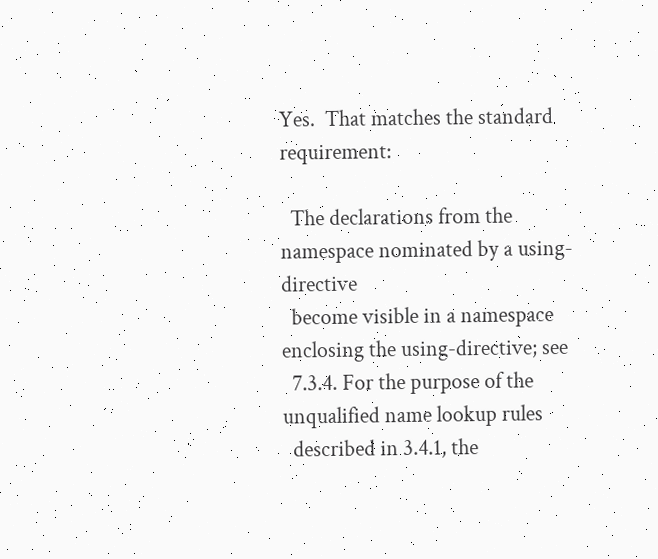Yes.  That matches the standard requirement:

  The declarations from the namespace nominated by a using-directive
  become visible in a namespace enclosing the using-directive; see
  7.3.4. For the purpose of the unqualified name lookup rules
  described in 3.4.1, the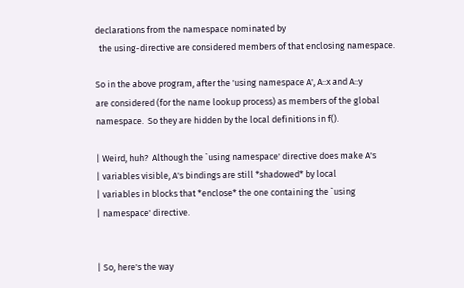declarations from the namespace nominated by
  the using-directive are considered members of that enclosing namespace.

So in the above program, after the 'using namespace A', A::x and A::y
are considered (for the name lookup process) as members of the global
namespace.  So they are hidden by the local definitions in f().

| Weird, huh?  Although the `using namespace' directive does make A's
| variables visible, A's bindings are still *shadowed* by local
| variables in blocks that *enclose* the one containing the `using
| namespace' directive.


| So, here's the way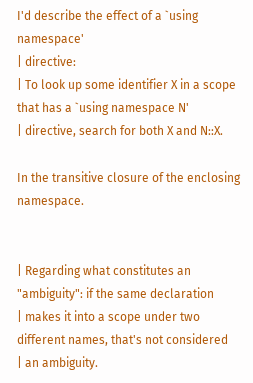I'd describe the effect of a `using namespace'
| directive:
| To look up some identifier X in a scope that has a `using namespace N'
| directive, search for both X and N::X.

In the transitive closure of the enclosing namespace.


| Regarding what constitutes an "ambiguity": if the same declaration
| makes it into a scope under two different names, that's not considered
| an ambiguity.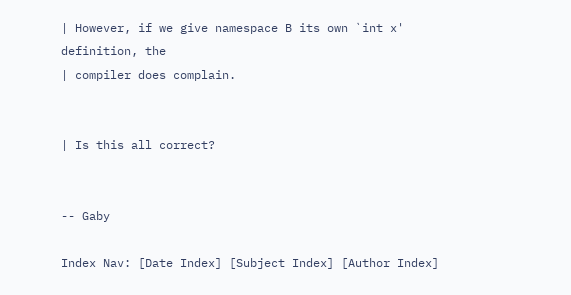| However, if we give namespace B its own `int x' definition, the
| compiler does complain.


| Is this all correct?


-- Gaby

Index Nav: [Date Index] [Subject Index] [Author Index]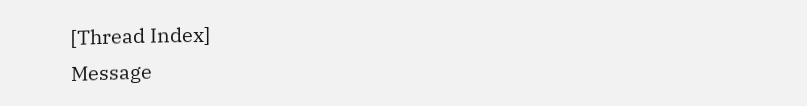[Thread Index]
Message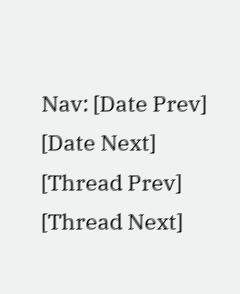Nav: [Date Prev] [Date Next] [Thread Prev] [Thread Next]